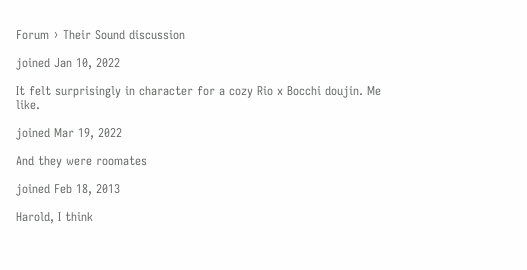Forum › Their Sound discussion

joined Jan 10, 2022

It felt surprisingly in character for a cozy Rio x Bocchi doujin. Me like.

joined Mar 19, 2022

And they were roomates

joined Feb 18, 2013

Harold, I think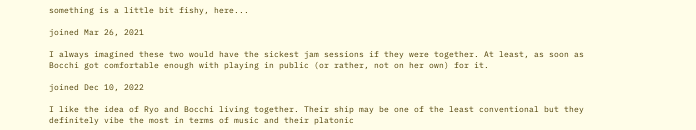something is a little bit fishy, here...

joined Mar 26, 2021

I always imagined these two would have the sickest jam sessions if they were together. At least, as soon as Bocchi got comfortable enough with playing in public (or rather, not on her own) for it.

joined Dec 10, 2022

I like the idea of Ryo and Bocchi living together. Their ship may be one of the least conventional but they definitely vibe the most in terms of music and their platonic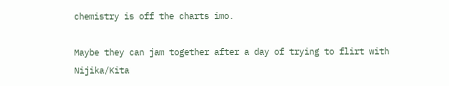chemistry is off the charts imo.

Maybe they can jam together after a day of trying to flirt with Nijika/Kita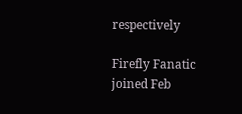respectively

Firefly Fanatic
joined Feb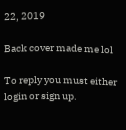22, 2019

Back cover made me lol

To reply you must either login or sign up.